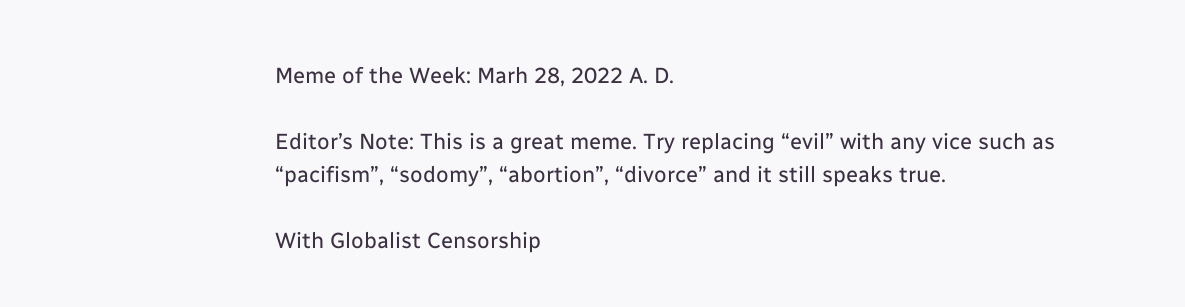Meme of the Week: Marh 28, 2022 A. D.

Editor’s Note: This is a great meme. Try replacing “evil” with any vice such as “pacifism”, “sodomy”, “abortion”, “divorce” and it still speaks true.

With Globalist Censorship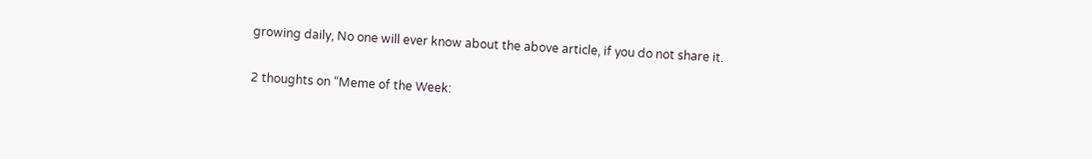growing daily, No one will ever know about the above article, if you do not share it.

2 thoughts on “Meme of the Week: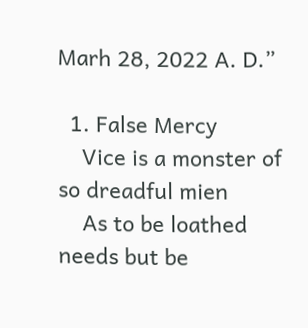Marh 28, 2022 A. D.”

  1. False Mercy
    Vice is a monster of so dreadful mien
    As to be loathed needs but be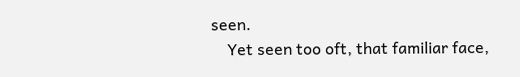seen.
    Yet seen too oft, that familiar face,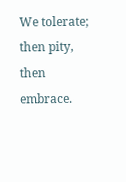We tolerate; then pity, then embrace.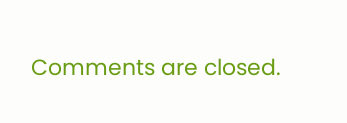Comments are closed.